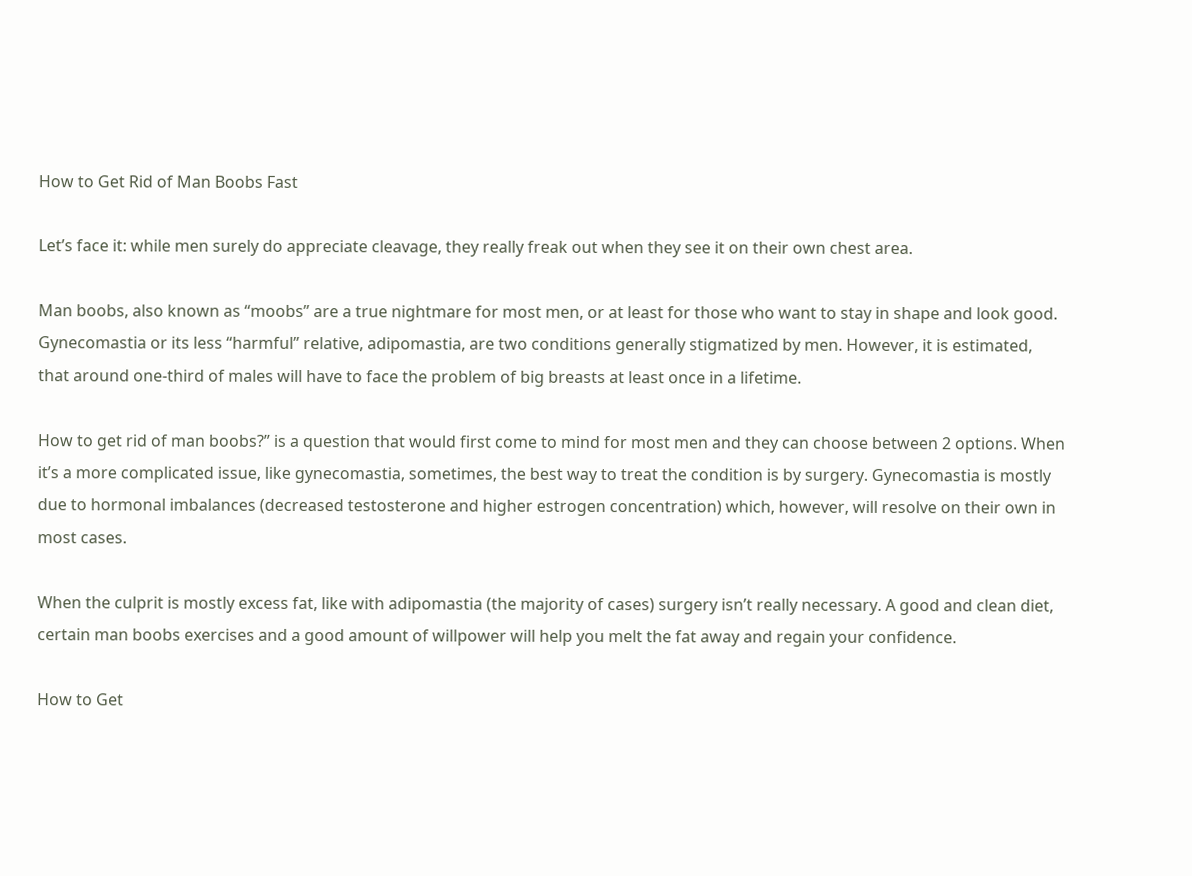How to Get Rid of Man Boobs Fast

Let’s face it: while men surely do appreciate cleavage, they really freak out when they see it on their own chest area.

Man boobs, also known as “moobs” are a true nightmare for most men, or at least for those who want to stay in shape and look good. Gynecomastia or its less “harmful” relative, adipomastia, are two conditions generally stigmatized by men. However, it is estimated, that around one-third of males will have to face the problem of big breasts at least once in a lifetime.

How to get rid of man boobs?” is a question that would first come to mind for most men and they can choose between 2 options. When it’s a more complicated issue, like gynecomastia, sometimes, the best way to treat the condition is by surgery. Gynecomastia is mostly due to hormonal imbalances (decreased testosterone and higher estrogen concentration) which, however, will resolve on their own in most cases.

When the culprit is mostly excess fat, like with adipomastia (the majority of cases) surgery isn’t really necessary. A good and clean diet, certain man boobs exercises and a good amount of willpower will help you melt the fat away and regain your confidence.

How to Get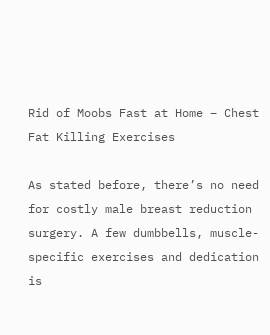Rid of Moobs Fast at Home – Chest Fat Killing Exercises

As stated before, there’s no need for costly male breast reduction surgery. A few dumbbells, muscle-specific exercises and dedication is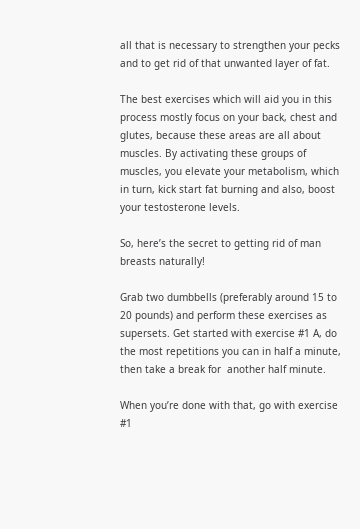all that is necessary to strengthen your pecks and to get rid of that unwanted layer of fat.

The best exercises which will aid you in this process mostly focus on your back, chest and glutes, because these areas are all about muscles. By activating these groups of muscles, you elevate your metabolism, which in turn, kick start fat burning and also, boost your testosterone levels.

So, here’s the secret to getting rid of man breasts naturally!

Grab two dumbbells (preferably around 15 to 20 pounds) and perform these exercises as supersets. Get started with exercise #1 A, do the most repetitions you can in half a minute, then take a break for  another half minute.

When you’re done with that, go with exercise #1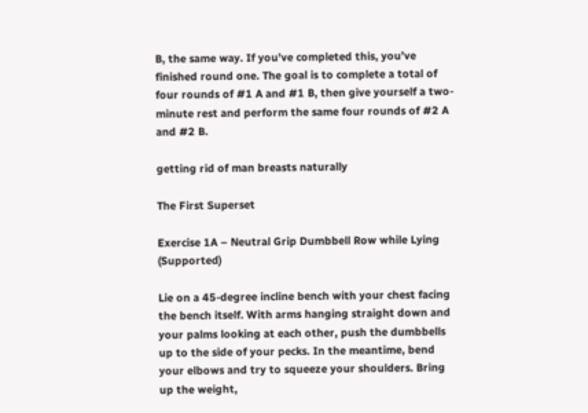B, the same way. If you’ve completed this, you’ve finished round one. The goal is to complete a total of four rounds of #1 A and #1 B, then give yourself a two-minute rest and perform the same four rounds of #2 A and #2 B.

getting rid of man breasts naturally

The First Superset

Exercise 1A – Neutral Grip Dumbbell Row while Lying (Supported)

Lie on a 45-degree incline bench with your chest facing the bench itself. With arms hanging straight down and your palms looking at each other, push the dumbbells up to the side of your pecks. In the meantime, bend your elbows and try to squeeze your shoulders. Bring up the weight,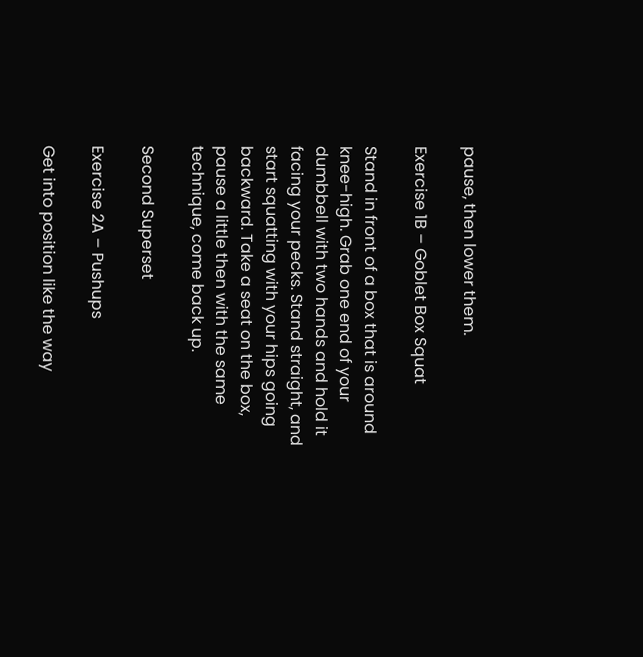pause, then lower them.

Exercise 1B – Goblet Box Squat

Stand in front of a box that is around knee-high. Grab one end of your dumbbell with two hands and hold it facing your pecks. Stand straight, and start squatting with your hips going backward. Take a seat on the box, pause a little then with the same technique, come back up.

Second Superset

Exercise 2A – Pushups

Get into position like the way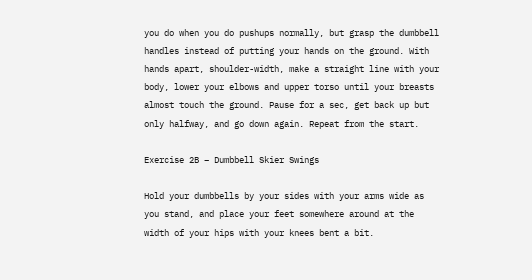you do when you do pushups normally, but grasp the dumbbell handles instead of putting your hands on the ground. With hands apart, shoulder-width, make a straight line with your body, lower your elbows and upper torso until your breasts almost touch the ground. Pause for a sec, get back up but only halfway, and go down again. Repeat from the start.

Exercise 2B – Dumbbell Skier Swings

Hold your dumbbells by your sides with your arms wide as you stand, and place your feet somewhere around at the width of your hips with your knees bent a bit.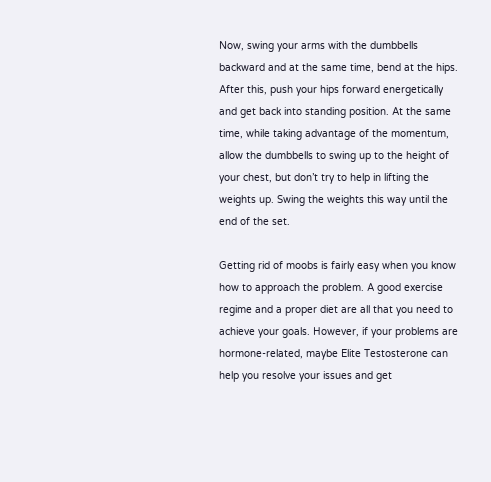Now, swing your arms with the dumbbells backward and at the same time, bend at the hips. After this, push your hips forward energetically and get back into standing position. At the same time, while taking advantage of the momentum, allow the dumbbells to swing up to the height of your chest, but don’t try to help in lifting the weights up. Swing the weights this way until the end of the set.

Getting rid of moobs is fairly easy when you know how to approach the problem. A good exercise regime and a proper diet are all that you need to achieve your goals. However, if your problems are hormone-related, maybe Elite Testosterone can help you resolve your issues and get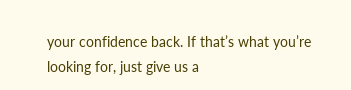your confidence back. If that’s what you’re looking for, just give us a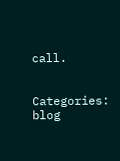call.


Categories: blog